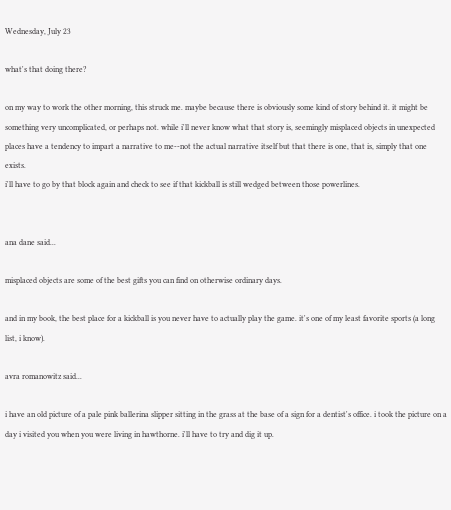Wednesday, July 23

what's that doing there?

on my way to work the other morning, this struck me. maybe because there is obviously some kind of story behind it. it might be something very uncomplicated, or perhaps not. while i'll never know what that story is, seemingly misplaced objects in unexpected places have a tendency to impart a narrative to me--not the actual narrative itself but that there is one, that is, simply that one exists.
i'll have to go by that block again and check to see if that kickball is still wedged between those powerlines.


ana dane said...

misplaced objects are some of the best gifts you can find on otherwise ordinary days.

and in my book, the best place for a kickball is you never have to actually play the game. it's one of my least favorite sports (a long list, i know).

avra romanowitz said...

i have an old picture of a pale pink ballerina slipper sitting in the grass at the base of a sign for a dentist's office. i took the picture on a day i visited you when you were living in hawthorne. i'll have to try and dig it up.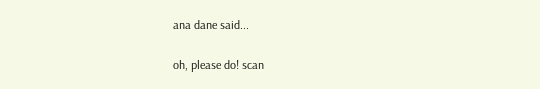ana dane said...

oh, please do! scan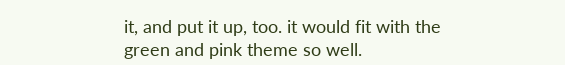it, and put it up, too. it would fit with the green and pink theme so well.